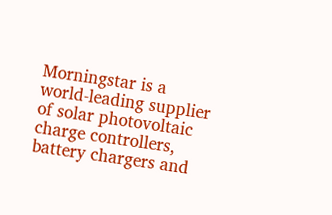Morningstar is a world-leading supplier of solar photovoltaic charge controllers, battery chargers and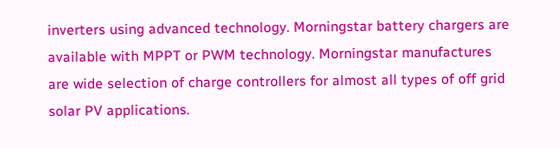inverters using advanced technology. Morningstar battery chargers are available with MPPT or PWM technology. Morningstar manufactures are wide selection of charge controllers for almost all types of off grid solar PV applications.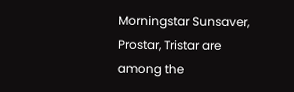Morningstar Sunsaver, Prostar, Tristar are among the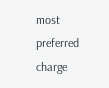most preferred charge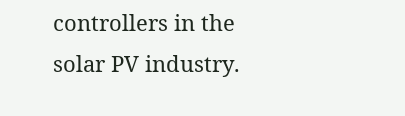controllers in the solar PV industry.